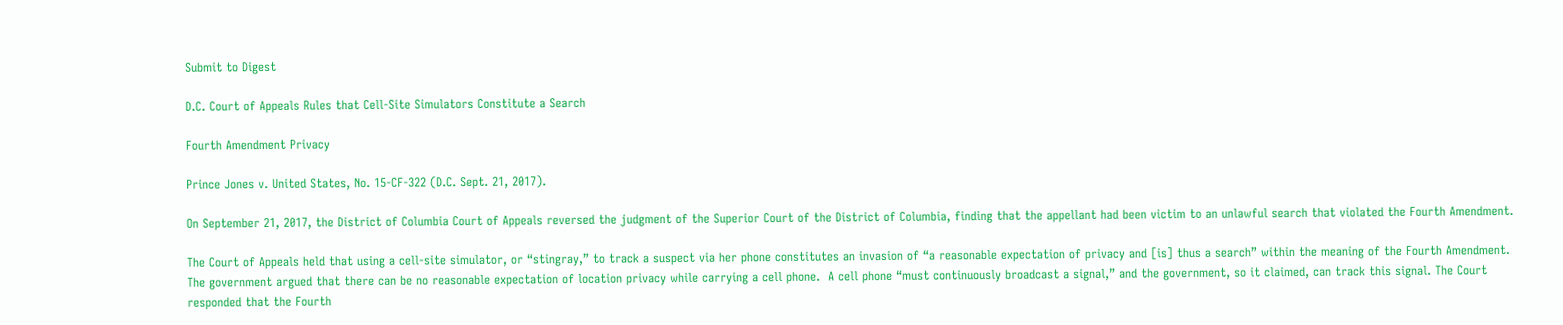Submit to Digest

D.C. Court of Appeals Rules that Cell-Site Simulators Constitute a Search

Fourth Amendment Privacy

Prince Jones v. United States, No. 15-CF-322 (D.C. Sept. 21, 2017).

On September 21, 2017, the District of Columbia Court of Appeals reversed the judgment of the Superior Court of the District of Columbia, finding that the appellant had been victim to an unlawful search that violated the Fourth Amendment.

The Court of Appeals held that using a cell-site simulator, or “stingray,” to track a suspect via her phone constitutes an invasion of “a reasonable expectation of privacy and [is] thus a search” within the meaning of the Fourth Amendment. The government argued that there can be no reasonable expectation of location privacy while carrying a cell phone.  A cell phone “must continuously broadcast a signal,” and the government, so it claimed, can track this signal. The Court responded that the Fourth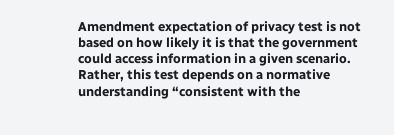Amendment expectation of privacy test is not based on how likely it is that the government could access information in a given scenario. Rather, this test depends on a normative understanding “consistent with the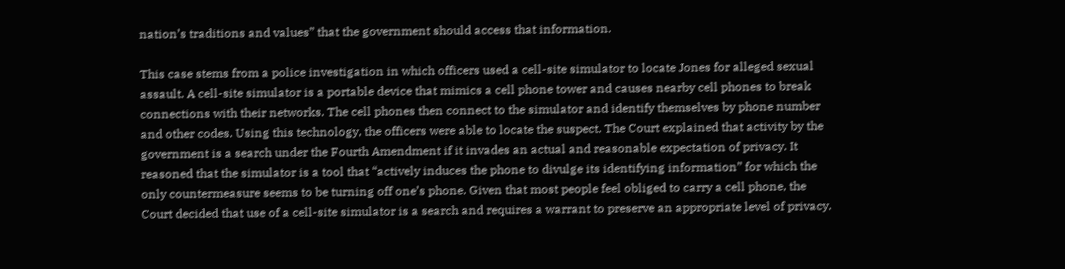nation’s traditions and values” that the government should access that information.

This case stems from a police investigation in which officers used a cell-site simulator to locate Jones for alleged sexual assault. A cell-site simulator is a portable device that mimics a cell phone tower and causes nearby cell phones to break connections with their networks. The cell phones then connect to the simulator and identify themselves by phone number and other codes. Using this technology, the officers were able to locate the suspect. The Court explained that activity by the government is a search under the Fourth Amendment if it invades an actual and reasonable expectation of privacy. It reasoned that the simulator is a tool that “actively induces the phone to divulge its identifying information” for which the only countermeasure seems to be turning off one’s phone. Given that most people feel obliged to carry a cell phone, the Court decided that use of a cell-site simulator is a search and requires a warrant to preserve an appropriate level of privacy.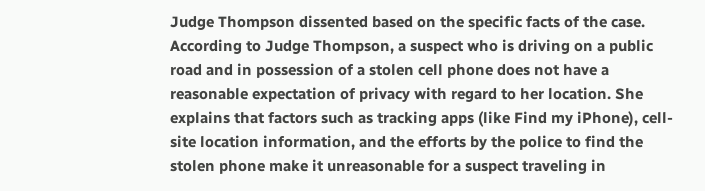Judge Thompson dissented based on the specific facts of the case. According to Judge Thompson, a suspect who is driving on a public road and in possession of a stolen cell phone does not have a reasonable expectation of privacy with regard to her location. She explains that factors such as tracking apps (like Find my iPhone), cell-site location information, and the efforts by the police to find the stolen phone make it unreasonable for a suspect traveling in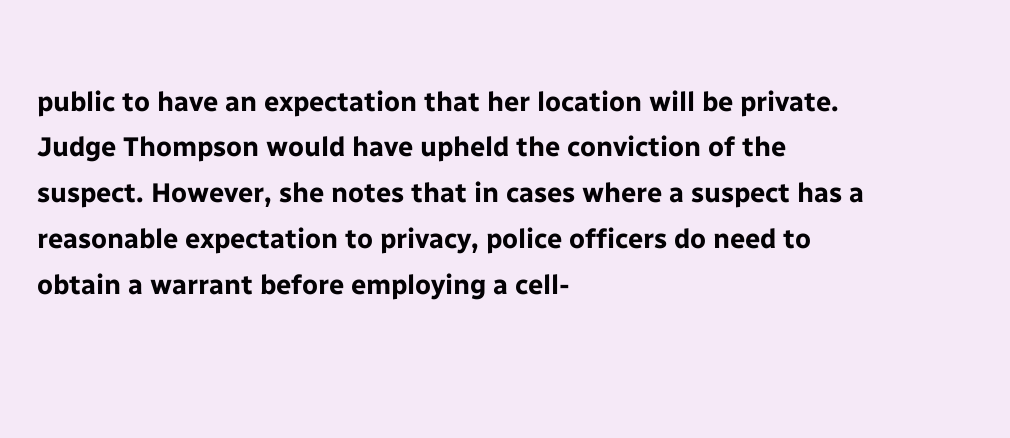public to have an expectation that her location will be private. Judge Thompson would have upheld the conviction of the suspect. However, she notes that in cases where a suspect has a reasonable expectation to privacy, police officers do need to obtain a warrant before employing a cell-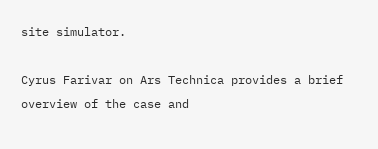site simulator.

Cyrus Farivar on Ars Technica provides a brief overview of the case and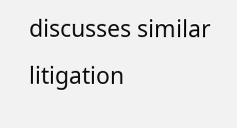discusses similar litigation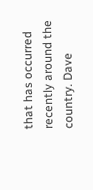that has occurred recently around the country. Dave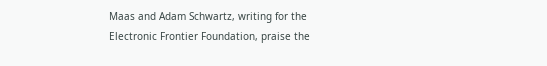Maas and Adam Schwartz, writing for the Electronic Frontier Foundation, praise the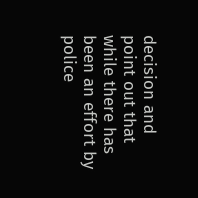decision and point out that while there has been an effort by police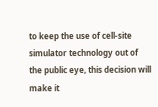to keep the use of cell-site simulator technology out of the public eye, this decision will make it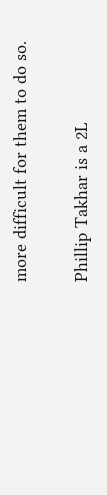more difficult for them to do so.

Phillip Takhar is a 2L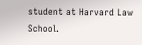student at Harvard Law School.